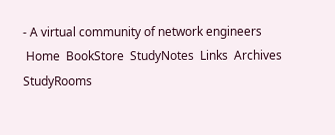- A virtual community of network engineers
 Home  BookStore  StudyNotes  Links  Archives  StudyRooms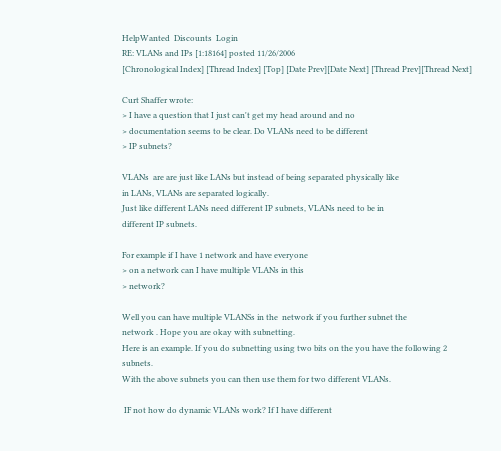HelpWanted  Discounts  Login
RE: VLANs and IPs [1:18164] posted 11/26/2006
[Chronological Index] [Thread Index] [Top] [Date Prev][Date Next] [Thread Prev][Thread Next]

Curt Shaffer wrote:
> I have a question that I just can't get my head around and no
> documentation seems to be clear. Do VLANs need to be different
> IP subnets?

VLANs  are are just like LANs but instead of being separated physically like
in LANs, VLANs are separated logically.
Just like different LANs need different IP subnets, VLANs need to be in
different IP subnets.

For example if I have 1 network and have everyone
> on a network can I have multiple VLANs in this
> network?

Well you can have multiple VLANSs in the  network if you further subnet the
network . Hope you are okay with subnetting.
Here is an example. If you do subnetting using two bits on the you have the following 2 subnets.
With the above subnets you can then use them for two different VLANs.

 IF not how do dynamic VLANs work? If I have different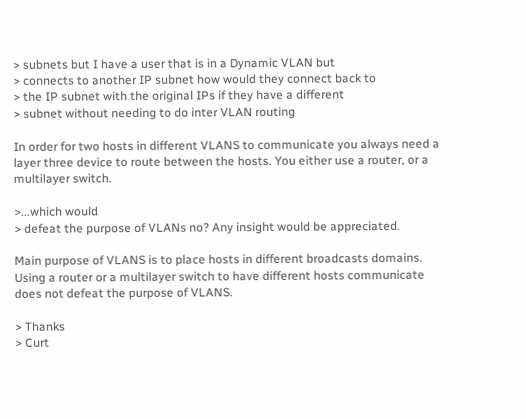> subnets but I have a user that is in a Dynamic VLAN but
> connects to another IP subnet how would they connect back to
> the IP subnet with the original IPs if they have a different
> subnet without needing to do inter VLAN routing

In order for two hosts in different VLANS to communicate you always need a
layer three device to route between the hosts. You either use a router, or a
multilayer switch.

>...which would
> defeat the purpose of VLANs no? Any insight would be appreciated.

Main purpose of VLANS is to place hosts in different broadcasts domains.
Using a router or a multilayer switch to have different hosts communicate
does not defeat the purpose of VLANS.

> Thanks
> Curt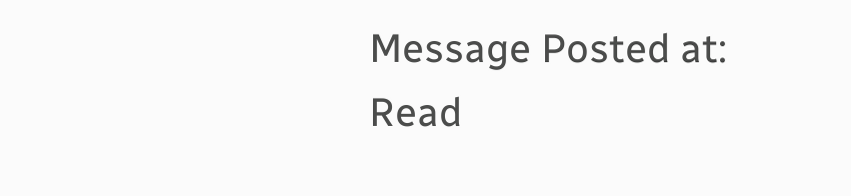Message Posted at:
Read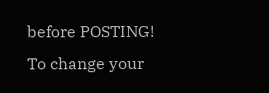before POSTING!
To change your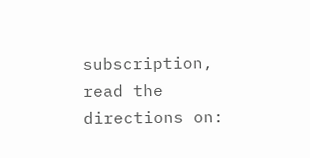subscription, read the directions on: